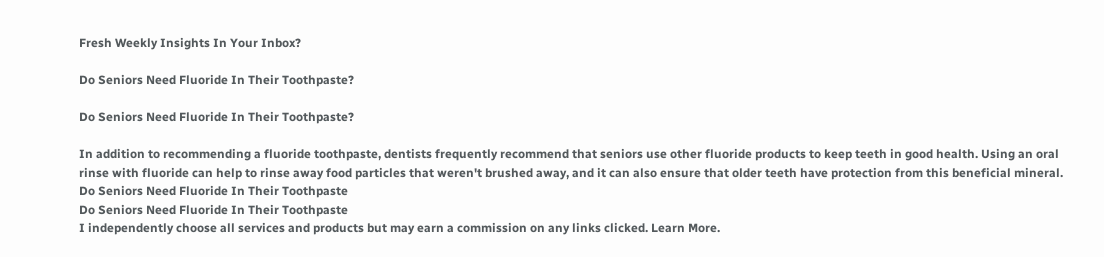Fresh Weekly Insights In Your Inbox?

Do Seniors Need Fluoride In Their Toothpaste?

Do Seniors Need Fluoride In Their Toothpaste?

In addition to recommending a fluoride toothpaste, dentists frequently recommend that seniors use other fluoride products to keep teeth in good health. Using an oral rinse with fluoride can help to rinse away food particles that weren't brushed away, and it can also ensure that older teeth have protection from this beneficial mineral.
Do Seniors Need Fluoride In Their Toothpaste
Do Seniors Need Fluoride In Their Toothpaste
I independently choose all services and products but may earn a commission on any links clicked. Learn More.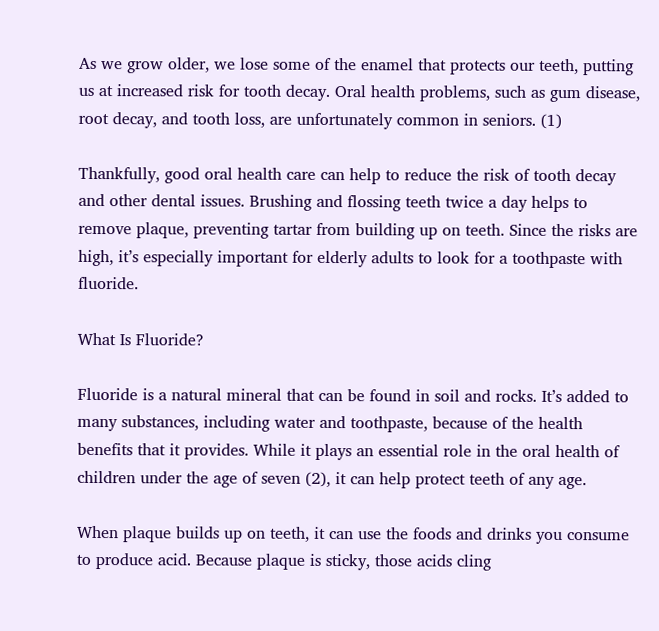As we grow older, we lose some of the enamel that protects our teeth, putting us at increased risk for tooth decay. Oral health problems, such as gum disease, root decay, and tooth loss, are unfortunately common in seniors. (1)

Thankfully, good oral health care can help to reduce the risk of tooth decay and other dental issues. Brushing and flossing teeth twice a day helps to remove plaque, preventing tartar from building up on teeth. Since the risks are high, it’s especially important for elderly adults to look for a toothpaste with fluoride.

What Is Fluoride?

Fluoride is a natural mineral that can be found in soil and rocks. It’s added to many substances, including water and toothpaste, because of the health benefits that it provides. While it plays an essential role in the oral health of children under the age of seven (2), it can help protect teeth of any age.

When plaque builds up on teeth, it can use the foods and drinks you consume to produce acid. Because plaque is sticky, those acids cling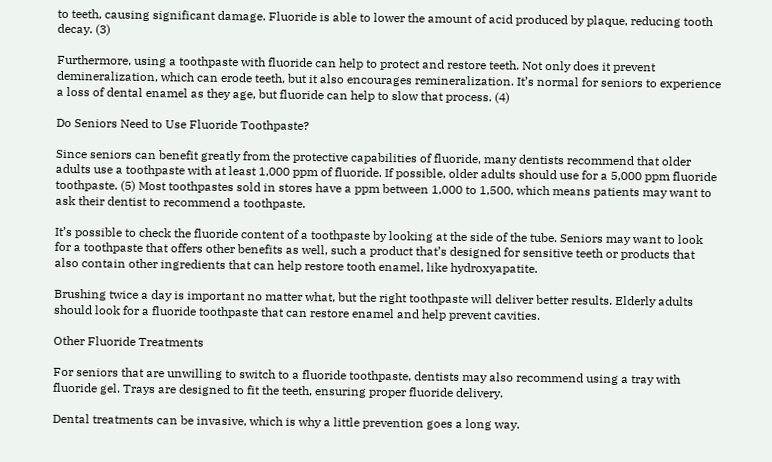to teeth, causing significant damage. Fluoride is able to lower the amount of acid produced by plaque, reducing tooth decay. (3)

Furthermore, using a toothpaste with fluoride can help to protect and restore teeth. Not only does it prevent demineralization, which can erode teeth, but it also encourages remineralization. It’s normal for seniors to experience a loss of dental enamel as they age, but fluoride can help to slow that process. (4)

Do Seniors Need to Use Fluoride Toothpaste?

Since seniors can benefit greatly from the protective capabilities of fluoride, many dentists recommend that older adults use a toothpaste with at least 1,000 ppm of fluoride. If possible, older adults should use for a 5,000 ppm fluoride toothpaste. (5) Most toothpastes sold in stores have a ppm between 1,000 to 1,500, which means patients may want to ask their dentist to recommend a toothpaste.

It’s possible to check the fluoride content of a toothpaste by looking at the side of the tube. Seniors may want to look for a toothpaste that offers other benefits as well, such a product that’s designed for sensitive teeth or products that also contain other ingredients that can help restore tooth enamel, like hydroxyapatite.

Brushing twice a day is important no matter what, but the right toothpaste will deliver better results. Elderly adults should look for a fluoride toothpaste that can restore enamel and help prevent cavities.

Other Fluoride Treatments

For seniors that are unwilling to switch to a fluoride toothpaste, dentists may also recommend using a tray with fluoride gel. Trays are designed to fit the teeth, ensuring proper fluoride delivery.

Dental treatments can be invasive, which is why a little prevention goes a long way.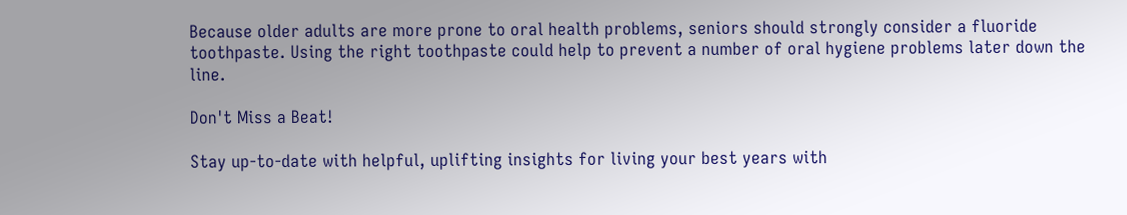Because older adults are more prone to oral health problems, seniors should strongly consider a fluoride toothpaste. Using the right toothpaste could help to prevent a number of oral hygiene problems later down the line.

Don't Miss a Beat!

Stay up-to-date with helpful, uplifting insights for living your best years with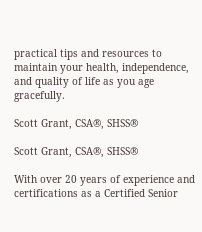practical tips and resources to maintain your health, independence, and quality of life as you age gracefully.

Scott Grant, CSA®, SHSS®

Scott Grant, CSA®, SHSS®

With over 20 years of experience and certifications as a Certified Senior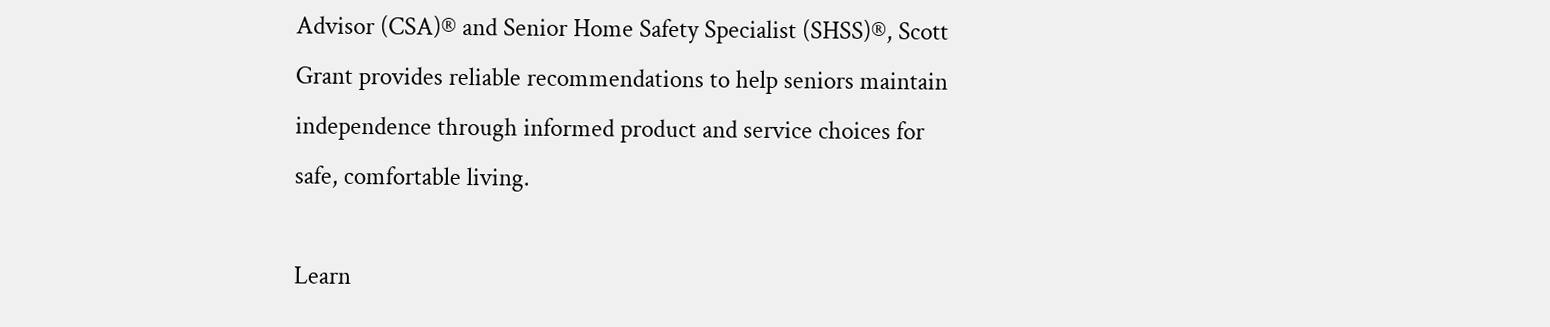Advisor (CSA)® and Senior Home Safety Specialist (SHSS)®, Scott Grant provides reliable recommendations to help seniors maintain independence through informed product and service choices for safe, comfortable living.

Learn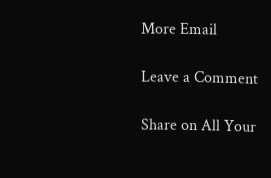More Email

Leave a Comment

Share on All Your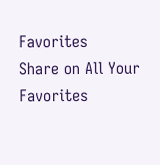Favorites
Share on All Your Favorites